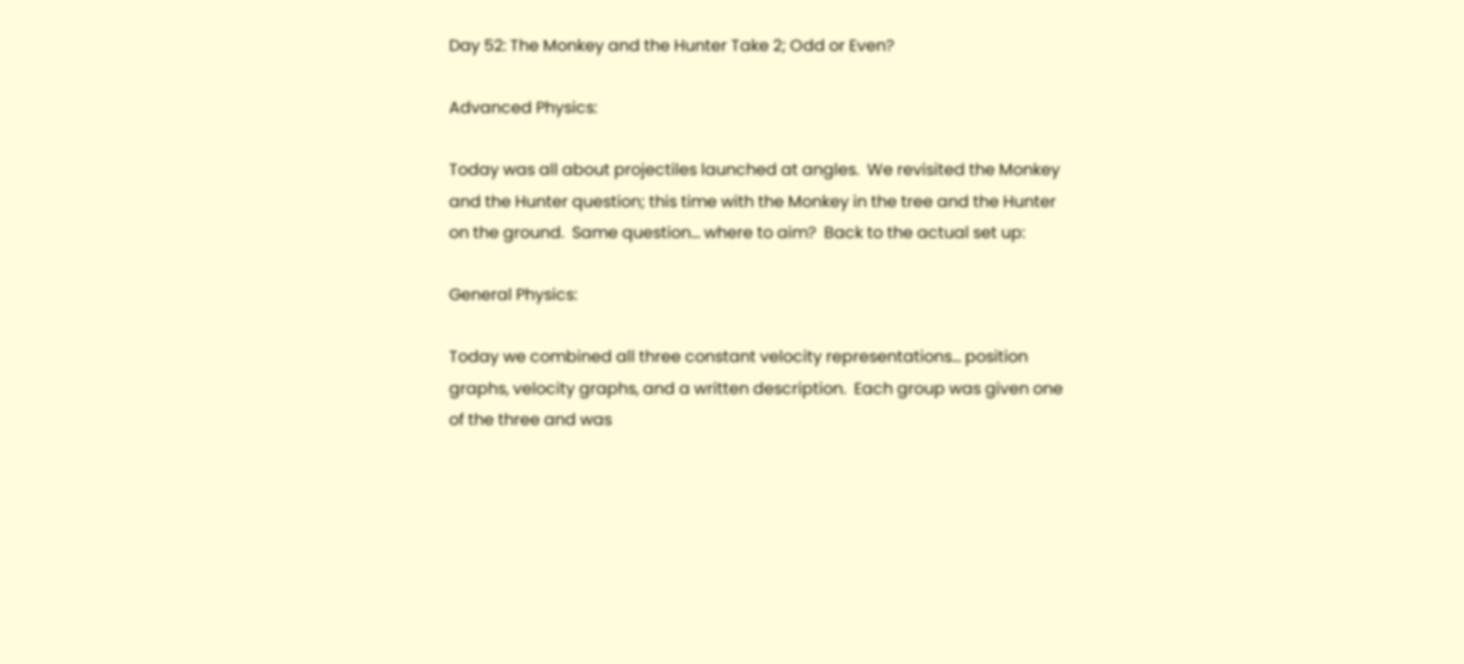Day 52: The Monkey and the Hunter Take 2; Odd or Even?

Advanced Physics:

Today was all about projectiles launched at angles.  We revisited the Monkey and the Hunter question; this time with the Monkey in the tree and the Hunter on the ground.  Same question… where to aim?  Back to the actual set up:

General Physics:

Today we combined all three constant velocity representations… position graphs, velocity graphs, and a written description.  Each group was given one of the three and was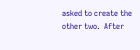asked to create the other two.  After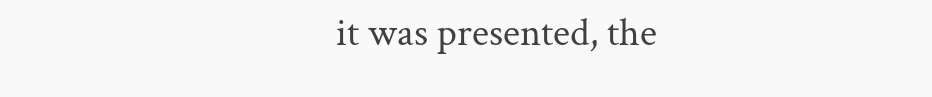it was presented, the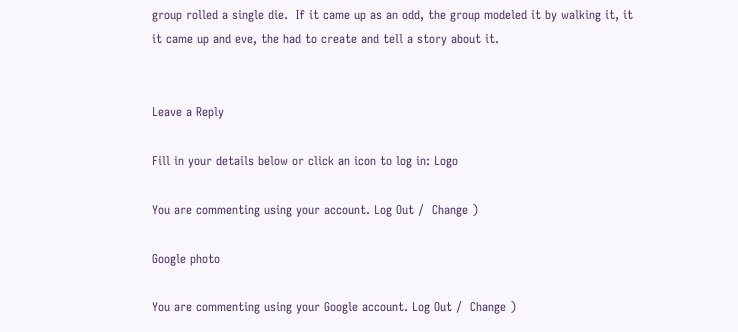group rolled a single die.  If it came up as an odd, the group modeled it by walking it, it it came up and eve, the had to create and tell a story about it.


Leave a Reply

Fill in your details below or click an icon to log in: Logo

You are commenting using your account. Log Out /  Change )

Google photo

You are commenting using your Google account. Log Out /  Change )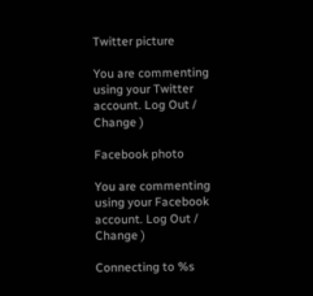Twitter picture

You are commenting using your Twitter account. Log Out /  Change )

Facebook photo

You are commenting using your Facebook account. Log Out /  Change )

Connecting to %s